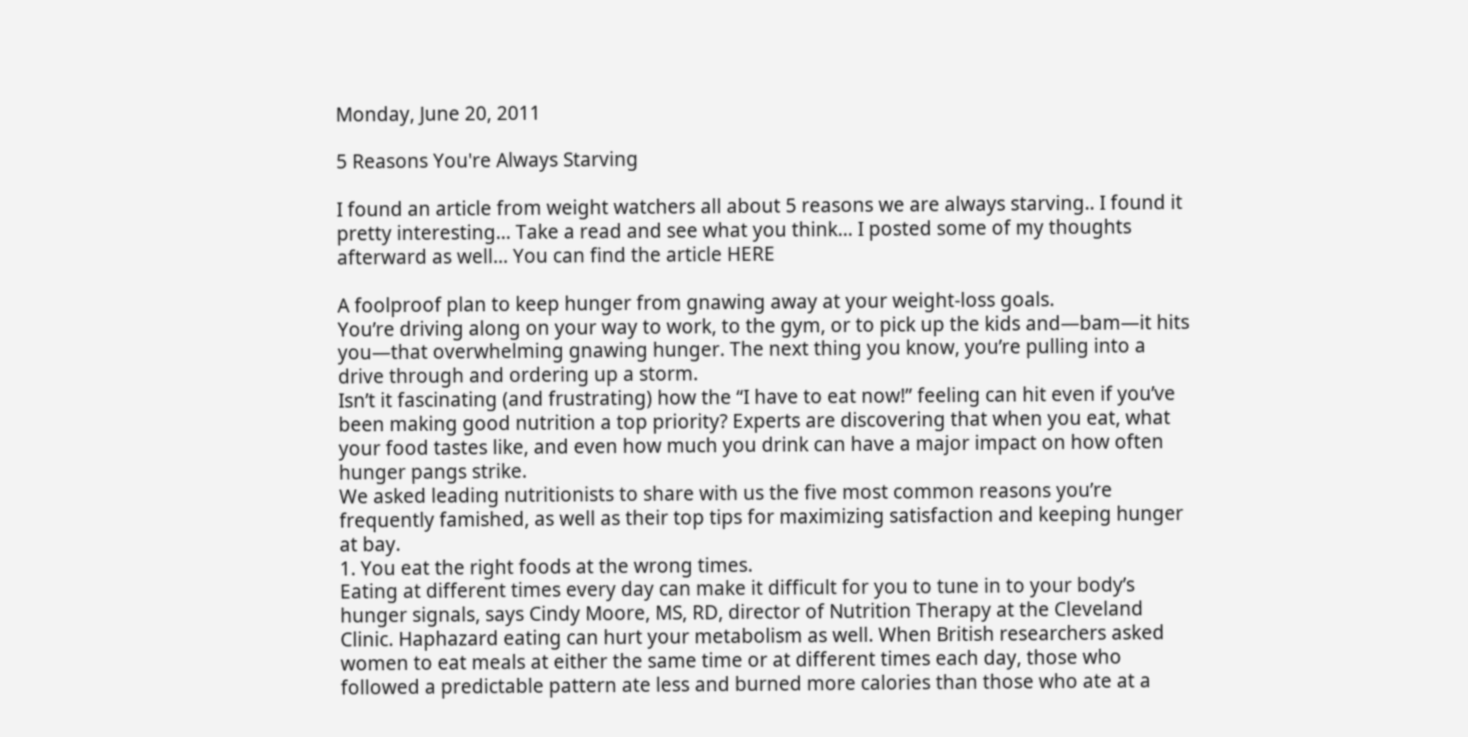Monday, June 20, 2011

5 Reasons You're Always Starving

I found an article from weight watchers all about 5 reasons we are always starving.. I found it pretty interesting... Take a read and see what you think... I posted some of my thoughts afterward as well... You can find the article HERE

A foolproof plan to keep hunger from gnawing away at your weight-loss goals.
You’re driving along on your way to work, to the gym, or to pick up the kids and—bam—it hits you—that overwhelming gnawing hunger. The next thing you know, you’re pulling into a drive through and ordering up a storm.
Isn’t it fascinating (and frustrating) how the “I have to eat now!” feeling can hit even if you’ve been making good nutrition a top priority? Experts are discovering that when you eat, what your food tastes like, and even how much you drink can have a major impact on how often hunger pangs strike.
We asked leading nutritionists to share with us the five most common reasons you’re frequently famished, as well as their top tips for maximizing satisfaction and keeping hunger at bay.
1. You eat the right foods at the wrong times.
Eating at different times every day can make it difficult for you to tune in to your body’s hunger signals, says Cindy Moore, MS, RD, director of Nutrition Therapy at the Cleveland Clinic. Haphazard eating can hurt your metabolism as well. When British researchers asked women to eat meals at either the same time or at different times each day, those who followed a predictable pattern ate less and burned more calories than those who ate at a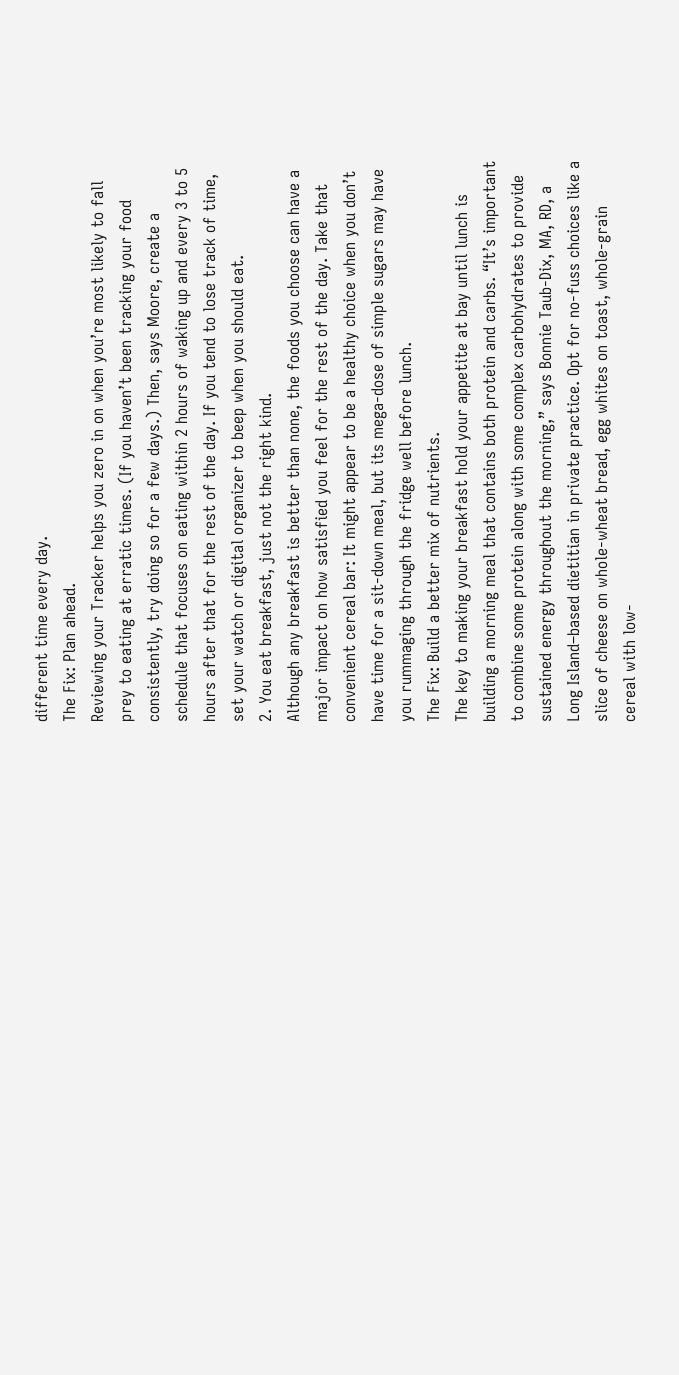different time every day.
The Fix: Plan ahead.
Reviewing your Tracker helps you zero in on when you’re most likely to fall prey to eating at erratic times. (If you haven’t been tracking your food consistently, try doing so for a few days.) Then, says Moore, create a schedule that focuses on eating within 2 hours of waking up and every 3 to 5 hours after that for the rest of the day. If you tend to lose track of time, set your watch or digital organizer to beep when you should eat.
2. You eat breakfast, just not the right kind.
Although any breakfast is better than none, the foods you choose can have a major impact on how satisfied you feel for the rest of the day. Take that convenient cereal bar: It might appear to be a healthy choice when you don’t have time for a sit-down meal, but its mega-dose of simple sugars may have you rummaging through the fridge well before lunch.
The Fix: Build a better mix of nutrients.
The key to making your breakfast hold your appetite at bay until lunch is building a morning meal that contains both protein and carbs. “It’s important to combine some protein along with some complex carbohydrates to provide sustained energy throughout the morning,” says Bonnie Taub-Dix, MA, RD, a Long Island–based dietitian in private practice. Opt for no-fuss choices like a slice of cheese on whole-wheat bread, egg whites on toast, whole-grain cereal with low-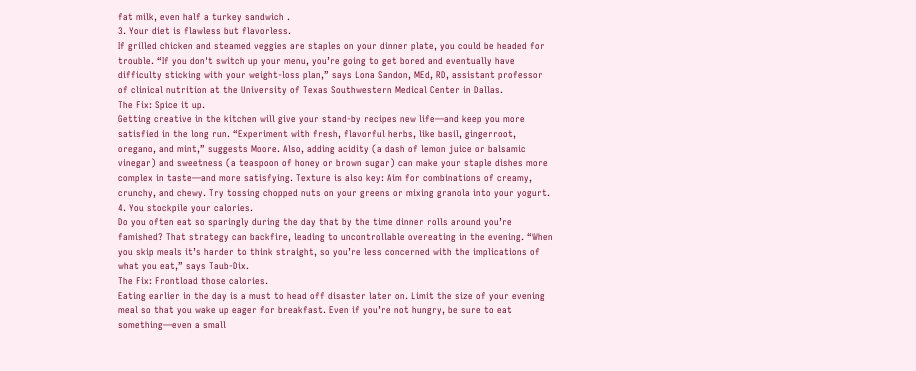fat milk, even half a turkey sandwich .
3. Your diet is flawless but flavorless.
If grilled chicken and steamed veggies are staples on your dinner plate, you could be headed for trouble. “If you don't switch up your menu, you’re going to get bored and eventually have difficulty sticking with your weight-loss plan,” says Lona Sandon, MEd, RD, assistant professor of clinical nutrition at the University of Texas Southwestern Medical Center in Dallas.
The Fix: Spice it up.
Getting creative in the kitchen will give your stand-by recipes new life—and keep you more satisfied in the long run. “Experiment with fresh, flavorful herbs, like basil, gingerroot, oregano, and mint,” suggests Moore. Also, adding acidity (a dash of lemon juice or balsamic vinegar) and sweetness (a teaspoon of honey or brown sugar) can make your staple dishes more complex in taste—and more satisfying. Texture is also key: Aim for combinations of creamy, crunchy, and chewy. Try tossing chopped nuts on your greens or mixing granola into your yogurt.
4. You stockpile your calories.
Do you often eat so sparingly during the day that by the time dinner rolls around you’re famished? That strategy can backfire, leading to uncontrollable overeating in the evening. “When you skip meals it’s harder to think straight, so you’re less concerned with the implications of what you eat,” says Taub-Dix.
The Fix: Frontload those calories.
Eating earlier in the day is a must to head off disaster later on. Limit the size of your evening meal so that you wake up eager for breakfast. Even if you’re not hungry, be sure to eat something—even a small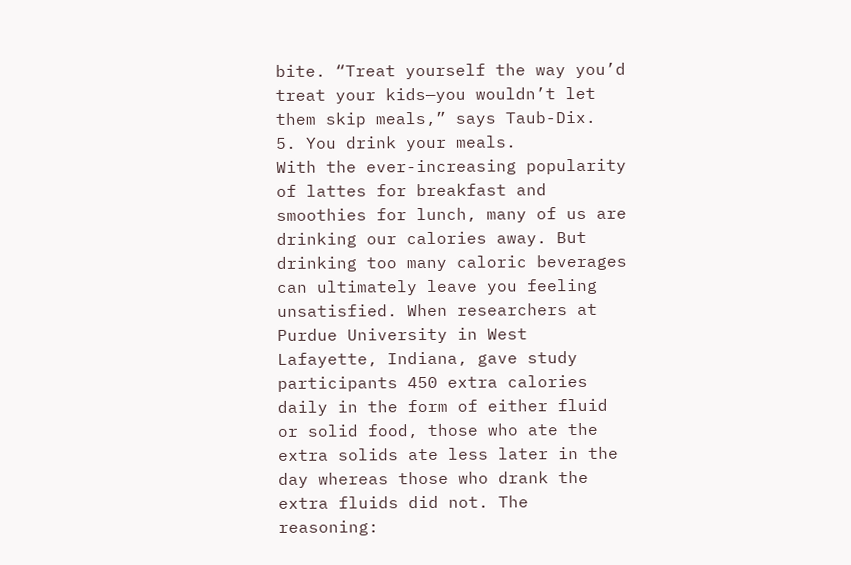bite. “Treat yourself the way you’d treat your kids—you wouldn’t let them skip meals,” says Taub-Dix.
5. You drink your meals.
With the ever-increasing popularity of lattes for breakfast and smoothies for lunch, many of us are drinking our calories away. But drinking too many caloric beverages can ultimately leave you feeling unsatisfied. When researchers at Purdue University in West Lafayette, Indiana, gave study participants 450 extra calories daily in the form of either fluid or solid food, those who ate the extra solids ate less later in the day whereas those who drank the extra fluids did not. The reasoning: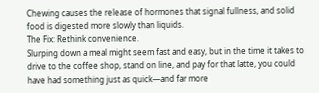Chewing causes the release of hormones that signal fullness, and solid food is digested more slowly than liquids.
The Fix: Rethink convenience.
Slurping down a meal might seem fast and easy, but in the time it takes to drive to the coffee shop, stand on line, and pay for that latte, you could have had something just as quick—and far more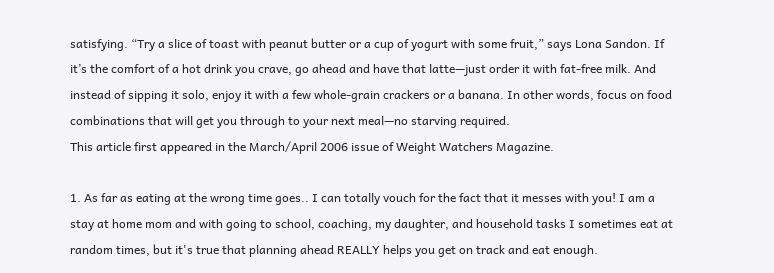satisfying. “Try a slice of toast with peanut butter or a cup of yogurt with some fruit,” says Lona Sandon. If it’s the comfort of a hot drink you crave, go ahead and have that latte—just order it with fat-free milk. And instead of sipping it solo, enjoy it with a few whole-grain crackers or a banana. In other words, focus on food combinations that will get you through to your next meal—no starving required.
This article first appeared in the March/April 2006 issue of Weight Watchers Magazine.

1. As far as eating at the wrong time goes.. I can totally vouch for the fact that it messes with you! I am a stay at home mom and with going to school, coaching, my daughter, and household tasks I sometimes eat at random times, but it's true that planning ahead REALLY helps you get on track and eat enough.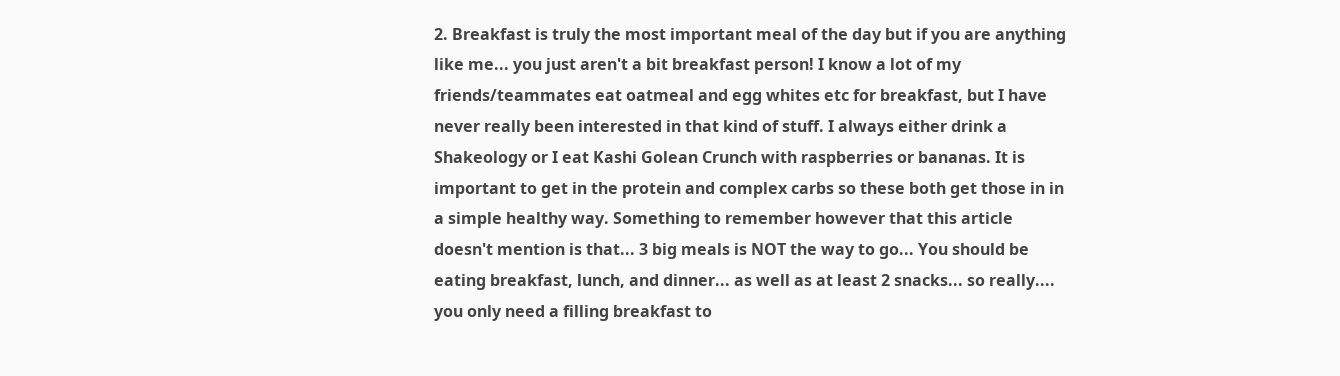2. Breakfast is truly the most important meal of the day but if you are anything like me... you just aren't a bit breakfast person! I know a lot of my friends/teammates eat oatmeal and egg whites etc for breakfast, but I have never really been interested in that kind of stuff. I always either drink a Shakeology or I eat Kashi Golean Crunch with raspberries or bananas. It is important to get in the protein and complex carbs so these both get those in in a simple healthy way. Something to remember however that this article doesn't mention is that... 3 big meals is NOT the way to go... You should be eating breakfast, lunch, and dinner... as well as at least 2 snacks... so really.... you only need a filling breakfast to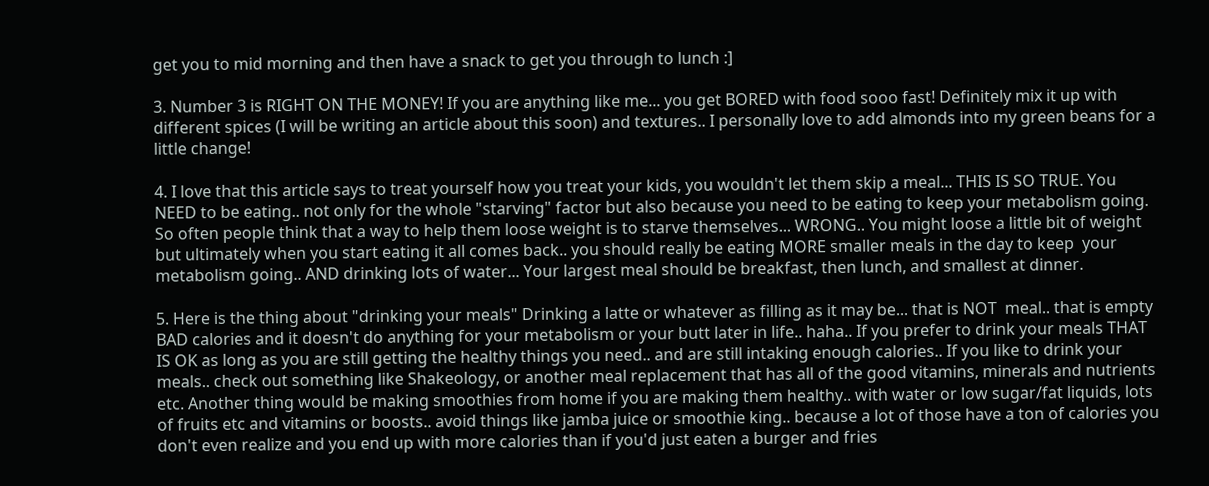get you to mid morning and then have a snack to get you through to lunch :]

3. Number 3 is RIGHT ON THE MONEY! If you are anything like me... you get BORED with food sooo fast! Definitely mix it up with different spices (I will be writing an article about this soon) and textures.. I personally love to add almonds into my green beans for a little change!

4. I love that this article says to treat yourself how you treat your kids, you wouldn't let them skip a meal... THIS IS SO TRUE. You NEED to be eating.. not only for the whole "starving" factor but also because you need to be eating to keep your metabolism going. So often people think that a way to help them loose weight is to starve themselves... WRONG.. You might loose a little bit of weight but ultimately when you start eating it all comes back.. you should really be eating MORE smaller meals in the day to keep  your metabolism going.. AND drinking lots of water... Your largest meal should be breakfast, then lunch, and smallest at dinner.

5. Here is the thing about "drinking your meals" Drinking a latte or whatever as filling as it may be... that is NOT  meal.. that is empty BAD calories and it doesn't do anything for your metabolism or your butt later in life.. haha.. If you prefer to drink your meals THAT IS OK as long as you are still getting the healthy things you need.. and are still intaking enough calories.. If you like to drink your meals.. check out something like Shakeology, or another meal replacement that has all of the good vitamins, minerals and nutrients etc. Another thing would be making smoothies from home if you are making them healthy.. with water or low sugar/fat liquids, lots of fruits etc and vitamins or boosts.. avoid things like jamba juice or smoothie king.. because a lot of those have a ton of calories you don't even realize and you end up with more calories than if you'd just eaten a burger and fries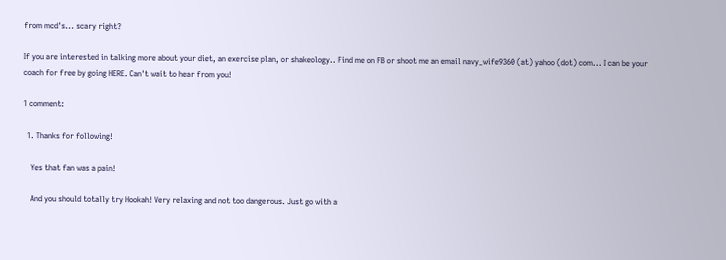from mcd's... scary right?

If you are interested in talking more about your diet, an exercise plan, or shakeology.. Find me on FB or shoot me an email navy_wife9360 (at) yahoo (dot) com... I can be your coach for free by going HERE. Can't wait to hear from you!

1 comment:

  1. Thanks for following!

    Yes that fan was a pain!

    And you should totally try Hookah! Very relaxing and not too dangerous. Just go with a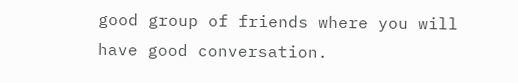good group of friends where you will have good conversation.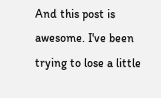And this post is awesome. I've been trying to lose a little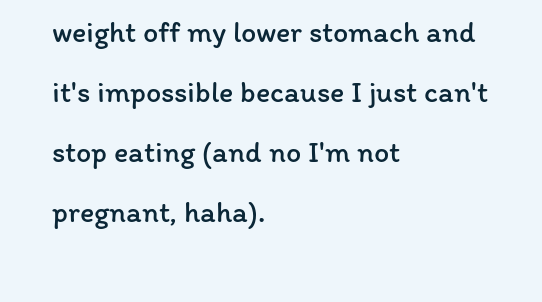weight off my lower stomach and it's impossible because I just can't stop eating (and no I'm not pregnant, haha).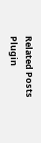Related Posts Plugin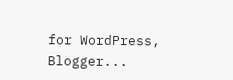for WordPress, Blogger...